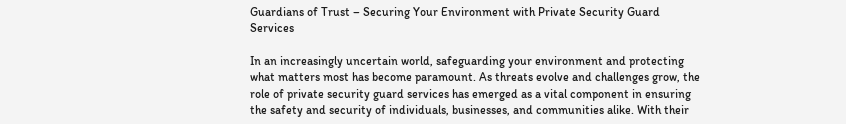Guardians of Trust – Securing Your Environment with Private Security Guard Services

In an increasingly uncertain world, safeguarding your environment and protecting what matters most has become paramount. As threats evolve and challenges grow, the role of private security guard services has emerged as a vital component in ensuring the safety and security of individuals, businesses, and communities alike. With their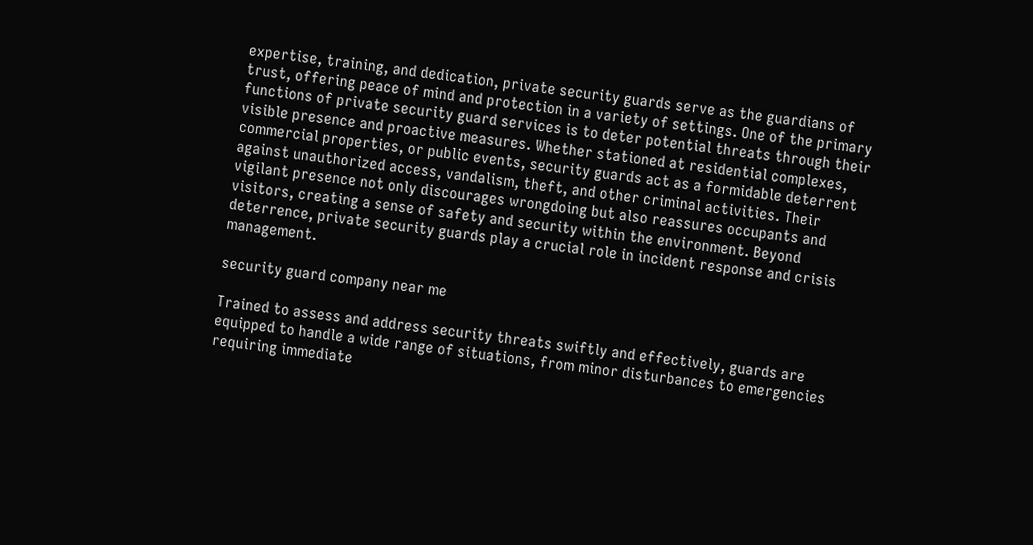expertise, training, and dedication, private security guards serve as the guardians of trust, offering peace of mind and protection in a variety of settings. One of the primary functions of private security guard services is to deter potential threats through their visible presence and proactive measures. Whether stationed at residential complexes, commercial properties, or public events, security guards act as a formidable deterrent against unauthorized access, vandalism, theft, and other criminal activities. Their vigilant presence not only discourages wrongdoing but also reassures occupants and visitors, creating a sense of safety and security within the environment. Beyond deterrence, private security guards play a crucial role in incident response and crisis management.

security guard company near me

Trained to assess and address security threats swiftly and effectively, guards are equipped to handle a wide range of situations, from minor disturbances to emergencies requiring immediate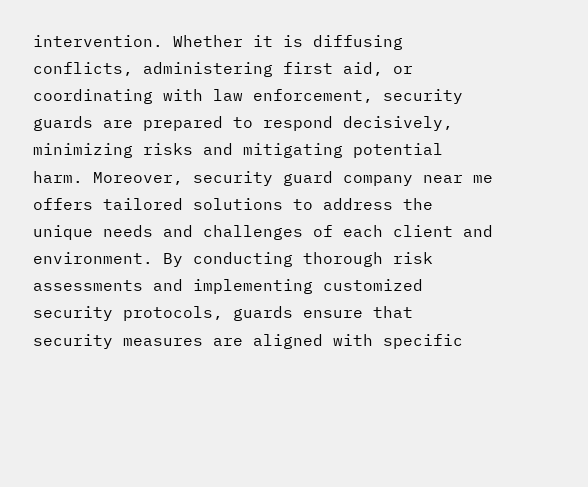intervention. Whether it is diffusing conflicts, administering first aid, or coordinating with law enforcement, security guards are prepared to respond decisively, minimizing risks and mitigating potential harm. Moreover, security guard company near me offers tailored solutions to address the unique needs and challenges of each client and environment. By conducting thorough risk assessments and implementing customized security protocols, guards ensure that security measures are aligned with specific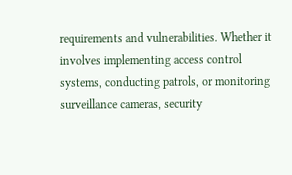requirements and vulnerabilities. Whether it involves implementing access control systems, conducting patrols, or monitoring surveillance cameras, security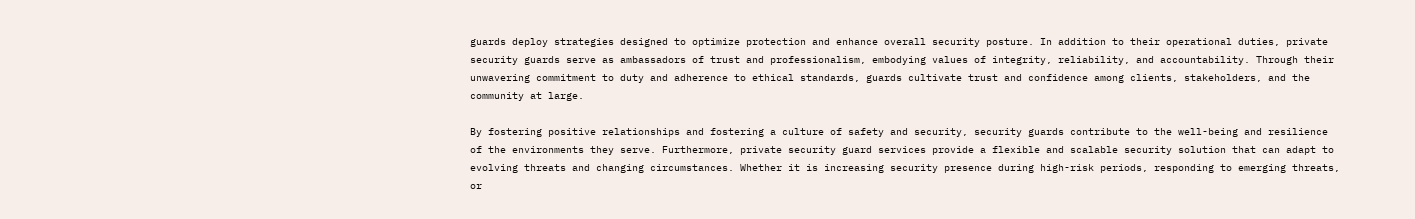guards deploy strategies designed to optimize protection and enhance overall security posture. In addition to their operational duties, private security guards serve as ambassadors of trust and professionalism, embodying values of integrity, reliability, and accountability. Through their unwavering commitment to duty and adherence to ethical standards, guards cultivate trust and confidence among clients, stakeholders, and the community at large.

By fostering positive relationships and fostering a culture of safety and security, security guards contribute to the well-being and resilience of the environments they serve. Furthermore, private security guard services provide a flexible and scalable security solution that can adapt to evolving threats and changing circumstances. Whether it is increasing security presence during high-risk periods, responding to emerging threats, or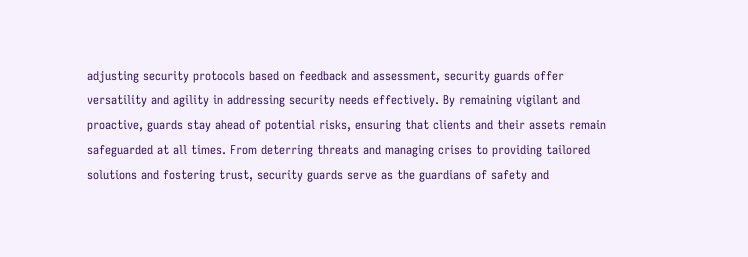adjusting security protocols based on feedback and assessment, security guards offer versatility and agility in addressing security needs effectively. By remaining vigilant and proactive, guards stay ahead of potential risks, ensuring that clients and their assets remain safeguarded at all times. From deterring threats and managing crises to providing tailored solutions and fostering trust, security guards serve as the guardians of safety and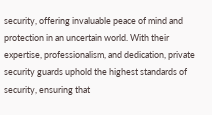security, offering invaluable peace of mind and protection in an uncertain world. With their expertise, professionalism, and dedication, private security guards uphold the highest standards of security, ensuring that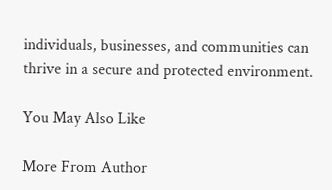individuals, businesses, and communities can thrive in a secure and protected environment.

You May Also Like

More From Author